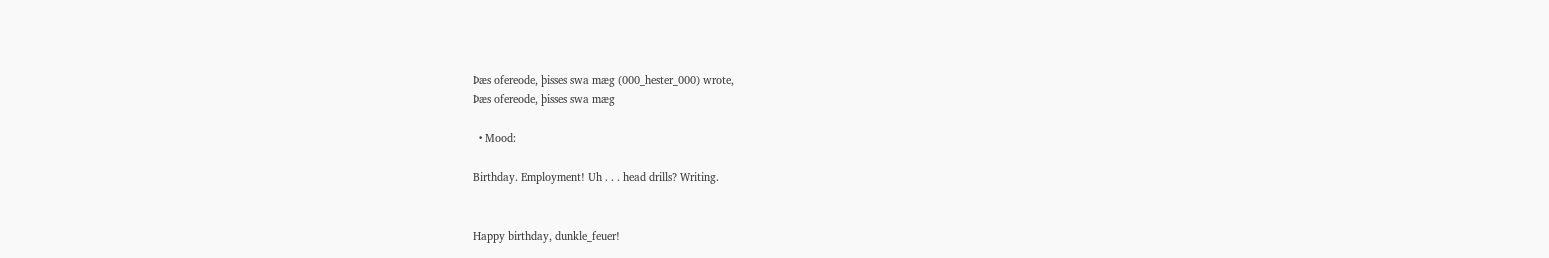Þæs ofereode, þisses swa mæg (000_hester_000) wrote,
Þæs ofereode, þisses swa mæg

  • Mood:

Birthday. Employment! Uh . . . head drills? Writing.


Happy birthday, dunkle_feuer!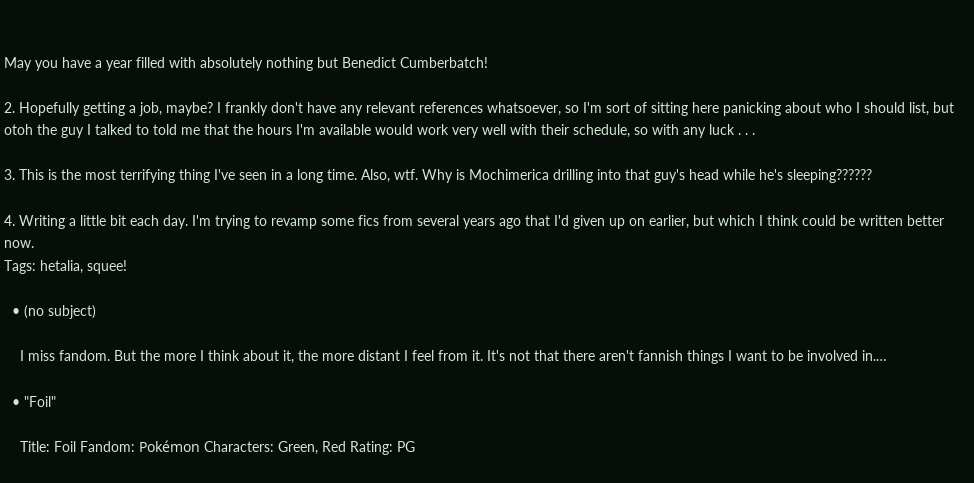May you have a year filled with absolutely nothing but Benedict Cumberbatch!

2. Hopefully getting a job, maybe? I frankly don't have any relevant references whatsoever, so I'm sort of sitting here panicking about who I should list, but otoh the guy I talked to told me that the hours I'm available would work very well with their schedule, so with any luck . . .

3. This is the most terrifying thing I've seen in a long time. Also, wtf. Why is Mochimerica drilling into that guy's head while he's sleeping??????

4. Writing a little bit each day. I'm trying to revamp some fics from several years ago that I'd given up on earlier, but which I think could be written better now.
Tags: hetalia, squee!

  • (no subject)

    I miss fandom. But the more I think about it, the more distant I feel from it. It's not that there aren't fannish things I want to be involved in.…

  • "Foil"

    Title: Foil Fandom: Pokémon Characters: Green, Red Rating: PG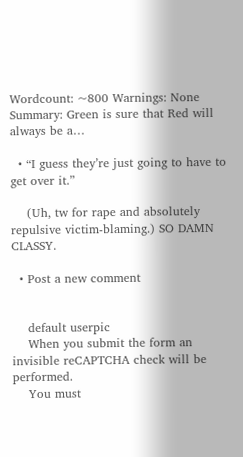Wordcount: ~800 Warnings: None Summary: Green is sure that Red will always be a…

  • “I guess they’re just going to have to get over it.”

    (Uh, tw for rape and absolutely repulsive victim-blaming.) SO DAMN CLASSY.

  • Post a new comment


    default userpic
    When you submit the form an invisible reCAPTCHA check will be performed.
    You must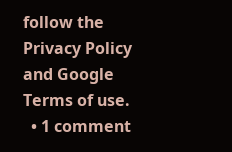follow the Privacy Policy and Google Terms of use.
  • 1 comment